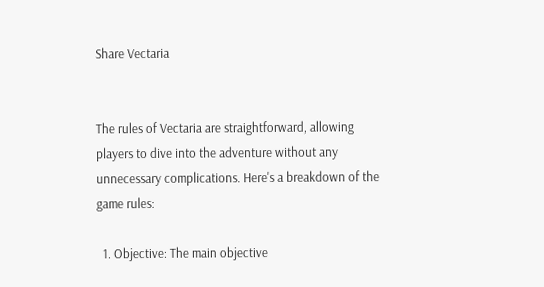Share Vectaria


The rules of Vectaria are straightforward, allowing players to dive into the adventure without any unnecessary complications. Here's a breakdown of the game rules:

  1. Objective: The main objective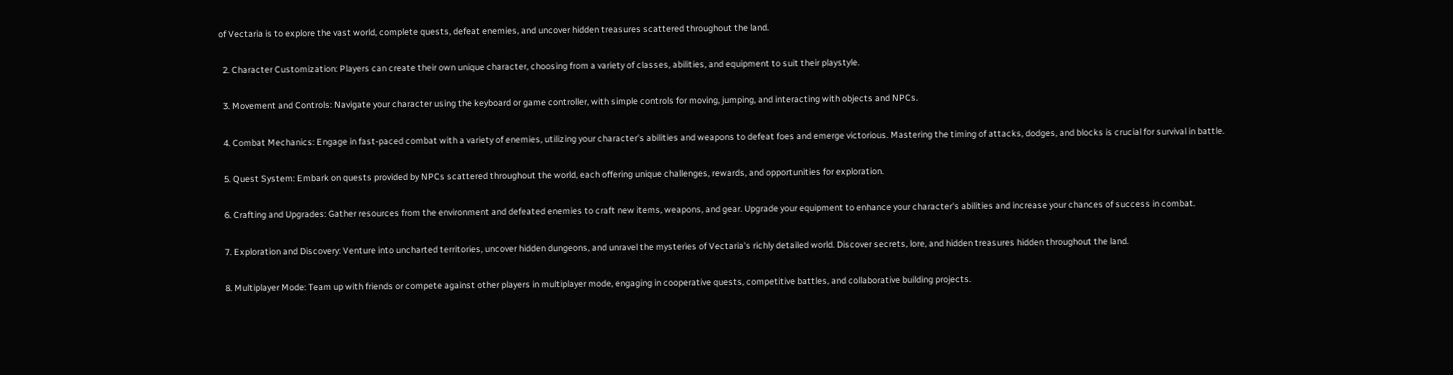of Vectaria is to explore the vast world, complete quests, defeat enemies, and uncover hidden treasures scattered throughout the land.

  2. Character Customization: Players can create their own unique character, choosing from a variety of classes, abilities, and equipment to suit their playstyle.

  3. Movement and Controls: Navigate your character using the keyboard or game controller, with simple controls for moving, jumping, and interacting with objects and NPCs.

  4. Combat Mechanics: Engage in fast-paced combat with a variety of enemies, utilizing your character's abilities and weapons to defeat foes and emerge victorious. Mastering the timing of attacks, dodges, and blocks is crucial for survival in battle.

  5. Quest System: Embark on quests provided by NPCs scattered throughout the world, each offering unique challenges, rewards, and opportunities for exploration.

  6. Crafting and Upgrades: Gather resources from the environment and defeated enemies to craft new items, weapons, and gear. Upgrade your equipment to enhance your character's abilities and increase your chances of success in combat.

  7. Exploration and Discovery: Venture into uncharted territories, uncover hidden dungeons, and unravel the mysteries of Vectaria's richly detailed world. Discover secrets, lore, and hidden treasures hidden throughout the land.

  8. Multiplayer Mode: Team up with friends or compete against other players in multiplayer mode, engaging in cooperative quests, competitive battles, and collaborative building projects.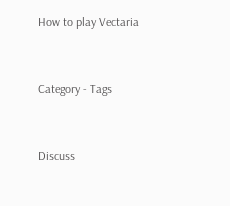How to play Vectaria


Category - Tags


Discuss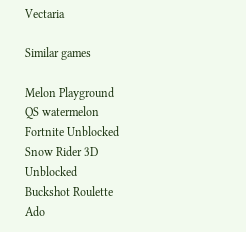Vectaria

Similar games

Melon Playground
QS watermelon
Fortnite Unblocked
Snow Rider 3D Unblocked
Buckshot Roulette
Ado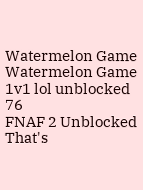Watermelon Game
Watermelon Game
1v1 lol unblocked 76
FNAF 2 Unblocked
That's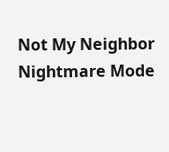Not My Neighbor Nightmare Mode